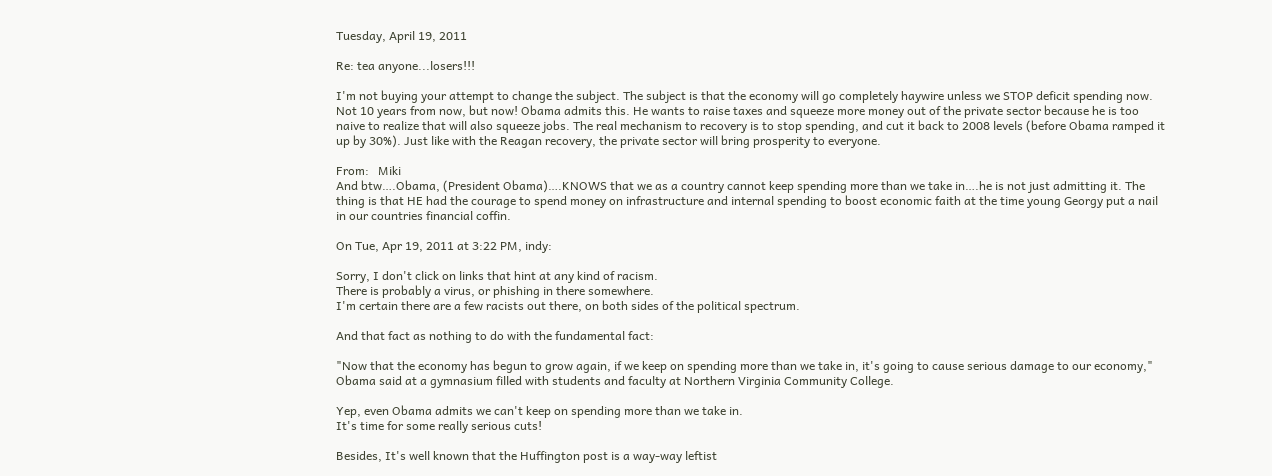Tuesday, April 19, 2011

Re: tea anyone...losers!!!

I'm not buying your attempt to change the subject. The subject is that the economy will go completely haywire unless we STOP deficit spending now. Not 10 years from now, but now! Obama admits this. He wants to raise taxes and squeeze more money out of the private sector because he is too naive to realize that will also squeeze jobs. The real mechanism to recovery is to stop spending, and cut it back to 2008 levels (before Obama ramped it up by 30%). Just like with the Reagan recovery, the private sector will bring prosperity to everyone.

From:   Miki
And btw….Obama, (President Obama)….KNOWS that we as a country cannot keep spending more than we take in….he is not just admitting it. The thing is that HE had the courage to spend money on infrastructure and internal spending to boost economic faith at the time young Georgy put a nail in our countries financial coffin.

On Tue, Apr 19, 2011 at 3:22 PM, indy:

Sorry, I don't click on links that hint at any kind of racism.
There is probably a virus, or phishing in there somewhere.
I'm certain there are a few racists out there, on both sides of the political spectrum.

And that fact as nothing to do with the fundamental fact:

"Now that the economy has begun to grow again, if we keep on spending more than we take in, it's going to cause serious damage to our economy," Obama said at a gymnasium filled with students and faculty at Northern Virginia Community College.

Yep, even Obama admits we can't keep on spending more than we take in.
It's time for some really serious cuts!

Besides, It's well known that the Huffington post is a way-way leftist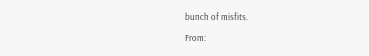bunch of misfits.

From: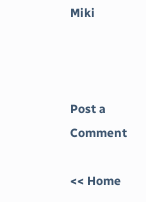Miki



Post a Comment

<< Home